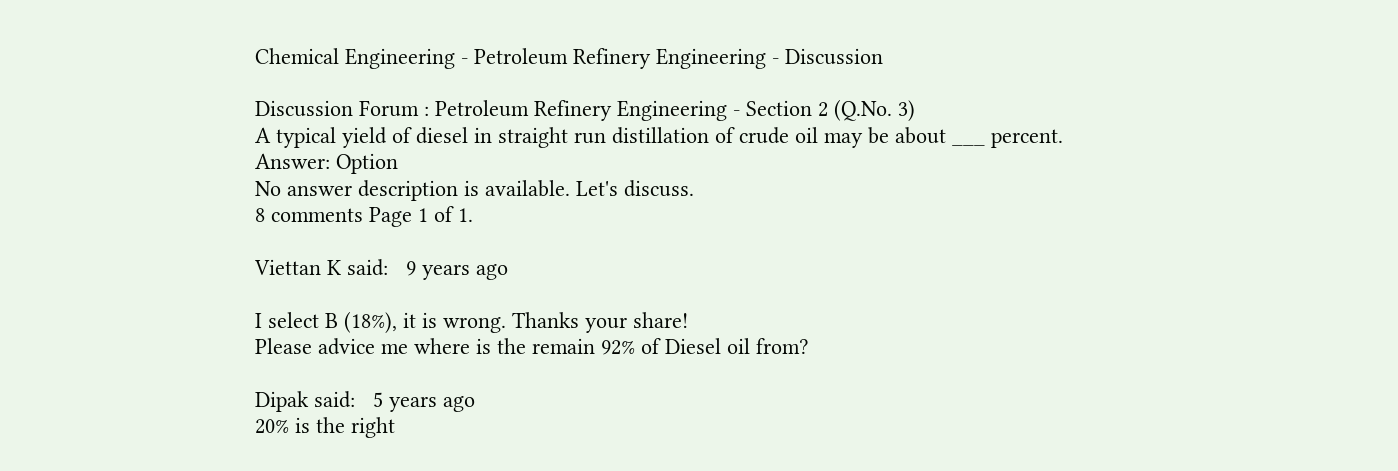Chemical Engineering - Petroleum Refinery Engineering - Discussion

Discussion Forum : Petroleum Refinery Engineering - Section 2 (Q.No. 3)
A typical yield of diesel in straight run distillation of crude oil may be about ___ percent.
Answer: Option
No answer description is available. Let's discuss.
8 comments Page 1 of 1.

Viettan K said:   9 years ago

I select B (18%), it is wrong. Thanks your share!
Please advice me where is the remain 92% of Diesel oil from?

Dipak said:   5 years ago
20% is the right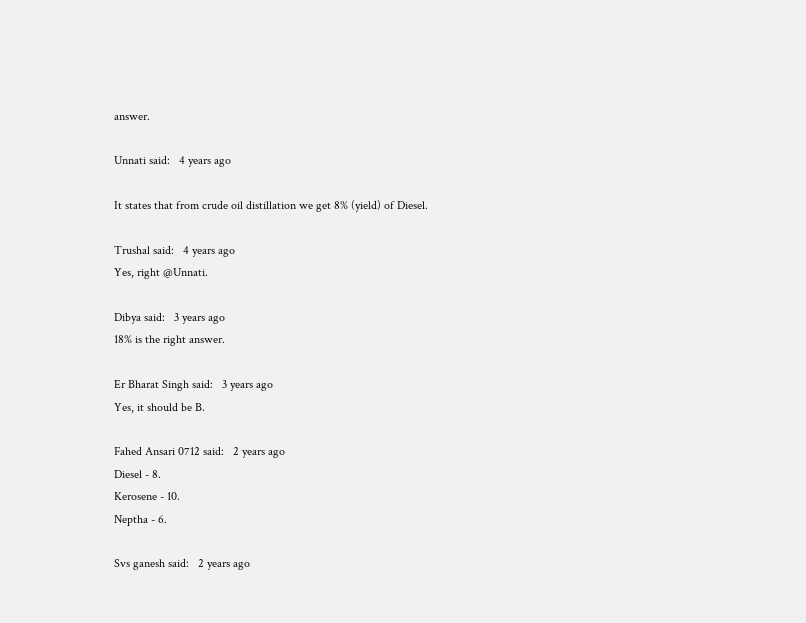answer.

Unnati said:   4 years ago

It states that from crude oil distillation we get 8% (yield) of Diesel.

Trushal said:   4 years ago
Yes, right @Unnati.

Dibya said:   3 years ago
18% is the right answer.

Er Bharat Singh said:   3 years ago
Yes, it should be B.

Fahed Ansari 0712 said:   2 years ago
Diesel - 8.
Kerosene - 10.
Neptha - 6.

Svs ganesh said:   2 years ago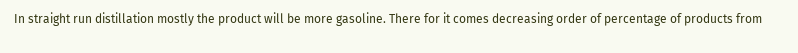In straight run distillation mostly the product will be more gasoline. There for it comes decreasing order of percentage of products from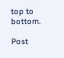top to bottom.

Post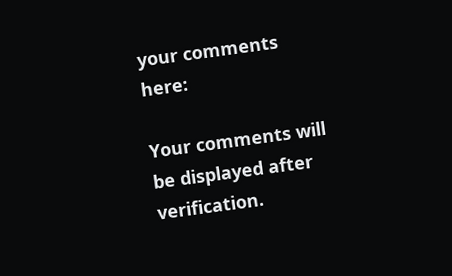your comments here:

Your comments will be displayed after verification.